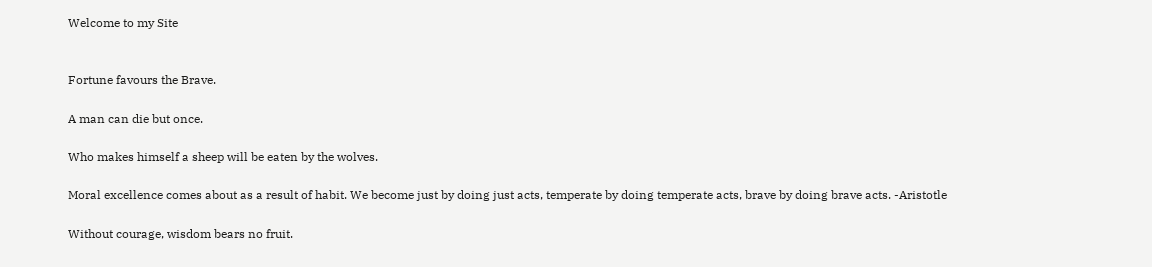Welcome to my Site


Fortune favours the Brave.

A man can die but once.

Who makes himself a sheep will be eaten by the wolves.

Moral excellence comes about as a result of habit. We become just by doing just acts, temperate by doing temperate acts, brave by doing brave acts. -Aristotle

Without courage, wisdom bears no fruit.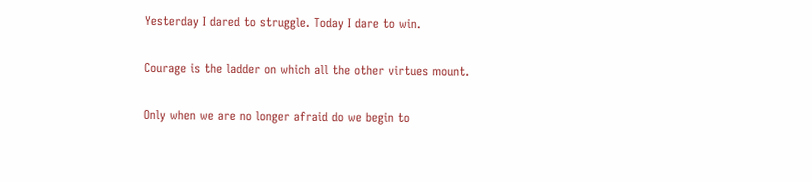Yesterday I dared to struggle. Today I dare to win.

Courage is the ladder on which all the other virtues mount.

Only when we are no longer afraid do we begin to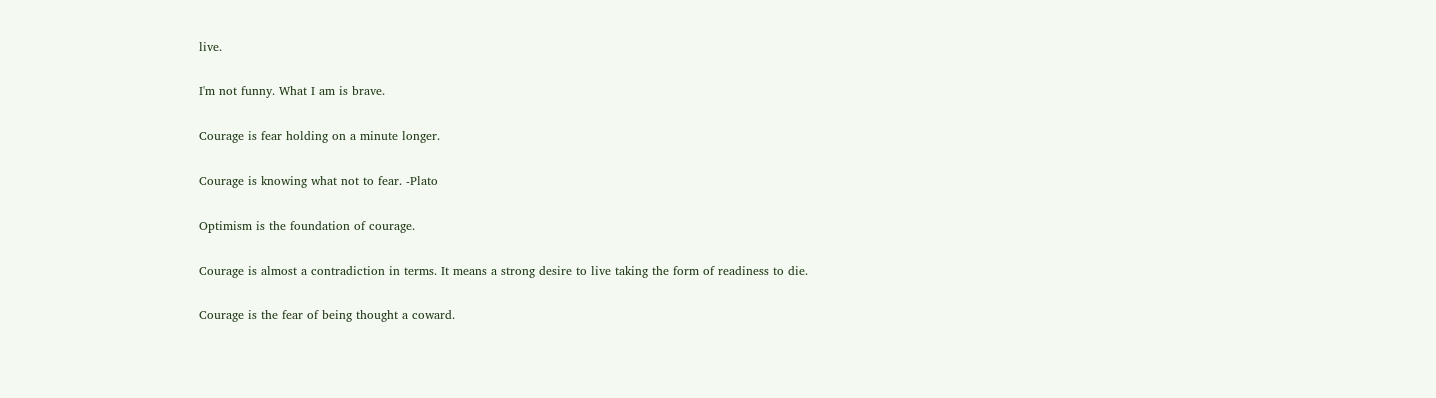live.

I'm not funny. What I am is brave.

Courage is fear holding on a minute longer.

Courage is knowing what not to fear. -Plato

Optimism is the foundation of courage.

Courage is almost a contradiction in terms. It means a strong desire to live taking the form of readiness to die.

Courage is the fear of being thought a coward.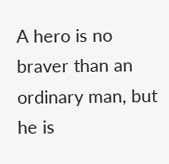A hero is no braver than an ordinary man, but he is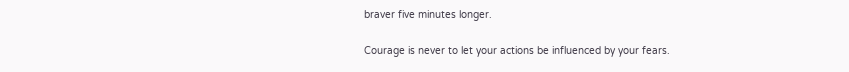braver five minutes longer.

Courage is never to let your actions be influenced by your fears.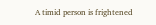A timid person is frightened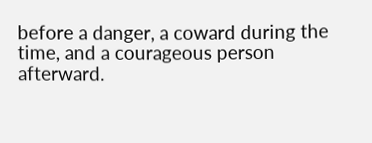before a danger, a coward during the time, and a courageous person afterward.